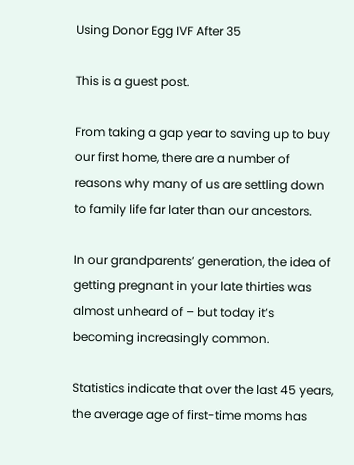Using Donor Egg IVF After 35

This is a guest post.

From taking a gap year to saving up to buy our first home, there are a number of reasons why many of us are settling down to family life far later than our ancestors.

In our grandparents’ generation, the idea of getting pregnant in your late thirties was almost unheard of – but today it’s becoming increasingly common.

Statistics indicate that over the last 45 years, the average age of first-time moms has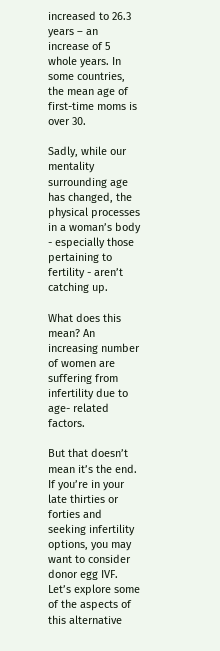increased to 26.3 years – an increase of 5 whole years. In some countries, the mean age of first-time moms is over 30.

Sadly, while our mentality surrounding age has changed, the physical processes in a woman’s body - especially those pertaining to fertility - aren’t catching up.

What does this mean? An increasing number of women are suffering from infertility due to age- related factors.

But that doesn’t mean it’s the end. If you’re in your late thirties or forties and seeking infertility options, you may want to consider donor egg IVF. Let’s explore some of the aspects of this alternative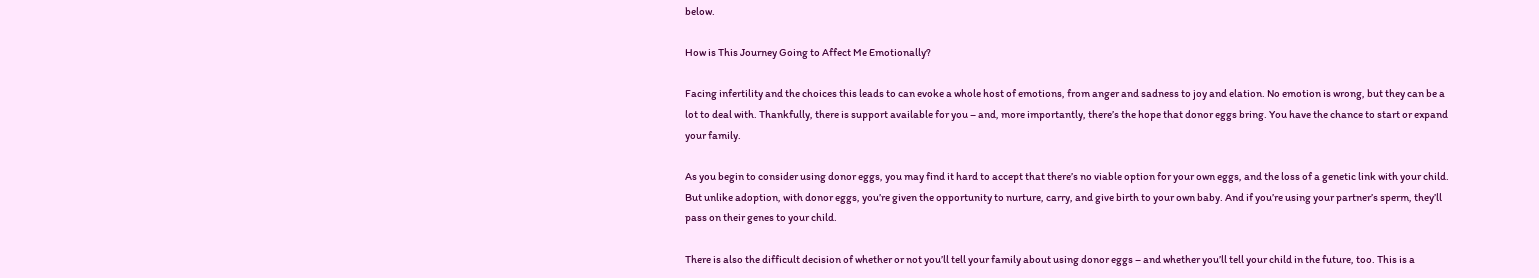below.

How is This Journey Going to Affect Me Emotionally?

Facing infertility and the choices this leads to can evoke a whole host of emotions, from anger and sadness to joy and elation. No emotion is wrong, but they can be a lot to deal with. Thankfully, there is support available for you – and, more importantly, there’s the hope that donor eggs bring. You have the chance to start or expand your family.

As you begin to consider using donor eggs, you may find it hard to accept that there’s no viable option for your own eggs, and the loss of a genetic link with your child. But unlike adoption, with donor eggs, you’re given the opportunity to nurture, carry, and give birth to your own baby. And if you’re using your partner’s sperm, they’ll pass on their genes to your child.

There is also the difficult decision of whether or not you’ll tell your family about using donor eggs – and whether you’ll tell your child in the future, too. This is a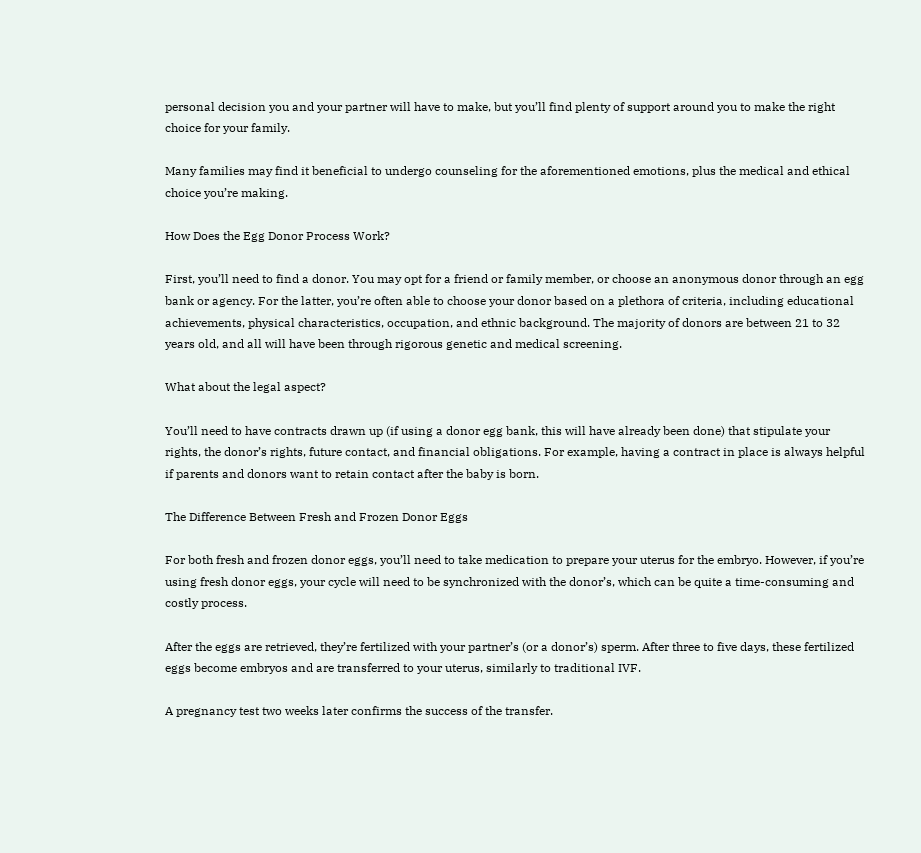personal decision you and your partner will have to make, but you’ll find plenty of support around you to make the right choice for your family.

Many families may find it beneficial to undergo counseling for the aforementioned emotions, plus the medical and ethical choice you’re making.

How Does the Egg Donor Process Work?

First, you’ll need to find a donor. You may opt for a friend or family member, or choose an anonymous donor through an egg bank or agency. For the latter, you’re often able to choose your donor based on a plethora of criteria, including educational achievements, physical characteristics, occupation, and ethnic background. The majority of donors are between 21 to 32 years old, and all will have been through rigorous genetic and medical screening.

What about the legal aspect?

You’ll need to have contracts drawn up (if using a donor egg bank, this will have already been done) that stipulate your rights, the donor’s rights, future contact, and financial obligations. For example, having a contract in place is always helpful if parents and donors want to retain contact after the baby is born.

The Difference Between Fresh and Frozen Donor Eggs

For both fresh and frozen donor eggs, you’ll need to take medication to prepare your uterus for the embryo. However, if you’re using fresh donor eggs, your cycle will need to be synchronized with the donor’s, which can be quite a time-consuming and costly process.

After the eggs are retrieved, they’re fertilized with your partner’s (or a donor’s) sperm. After three to five days, these fertilized eggs become embryos and are transferred to your uterus, similarly to traditional IVF.

A pregnancy test two weeks later confirms the success of the transfer.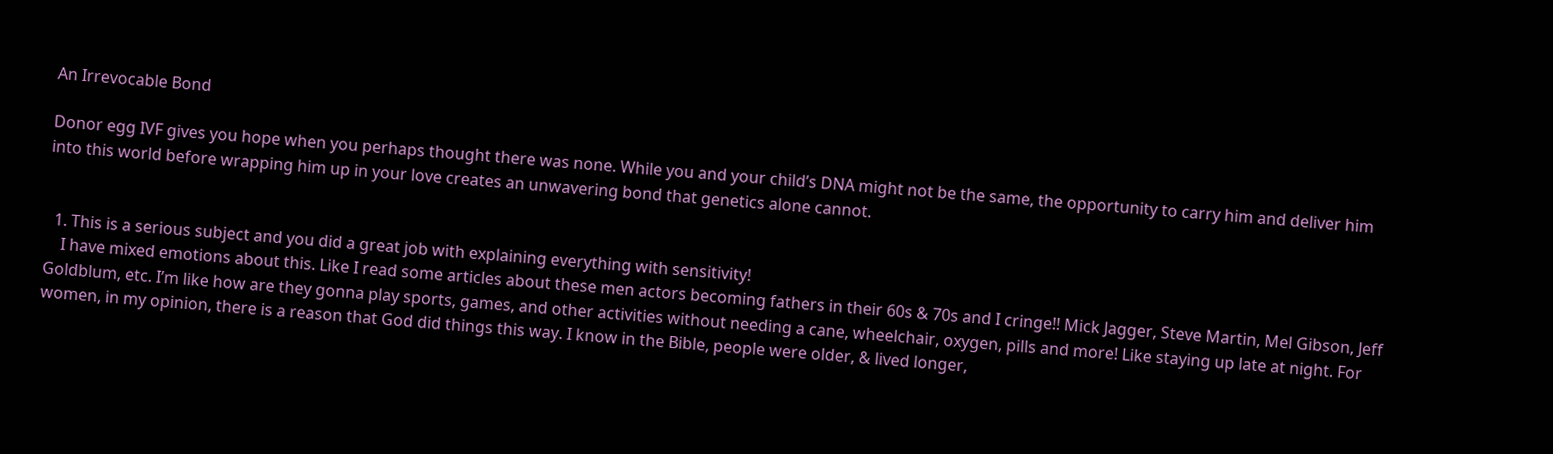An Irrevocable Bond

Donor egg IVF gives you hope when you perhaps thought there was none. While you and your child’s DNA might not be the same, the opportunity to carry him and deliver him into this world before wrapping him up in your love creates an unwavering bond that genetics alone cannot.


  1. This is a serious subject and you did a great job with explaining everything with sensitivity!
    I have mixed emotions about this. Like I read some articles about these men actors becoming fathers in their 60s & 70s and I cringe!! Mick Jagger, Steve Martin, Mel Gibson, Jeff Goldblum, etc. I’m like how are they gonna play sports, games, and other activities without needing a cane, wheelchair, oxygen, pills and more! Like staying up late at night. For women, in my opinion, there is a reason that God did things this way. I know in the Bible, people were older, & lived longer,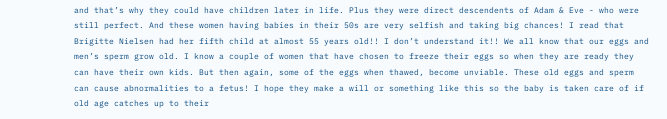and that’s why they could have children later in life. Plus they were direct descendents of Adam & Eve - who were still perfect. And these women having babies in their 50s are very selfish and taking big chances! I read that Brigitte Nielsen had her fifth child at almost 55 years old!! I don’t understand it!! We all know that our eggs and men’s sperm grow old. I know a couple of women that have chosen to freeze their eggs so when they are ready they can have their own kids. But then again, some of the eggs when thawed, become unviable. These old eggs and sperm can cause abnormalities to a fetus! I hope they make a will or something like this so the baby is taken care of if old age catches up to their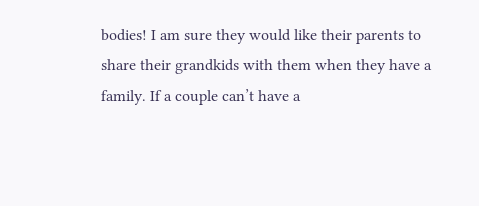bodies! I am sure they would like their parents to share their grandkids with them when they have a family. If a couple can’t have a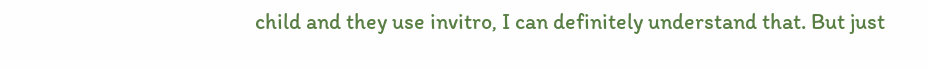child and they use invitro, I can definitely understand that. But just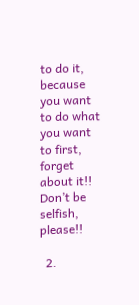to do it, because you want to do what you want to first, forget about it!! Don’t be selfish, please!!

  2.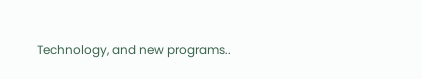Technology, and new programs..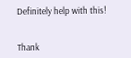Definitely help with this!


Thank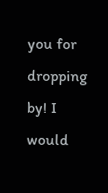you for dropping by! I would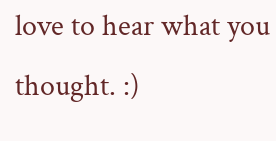love to hear what you thought. :)